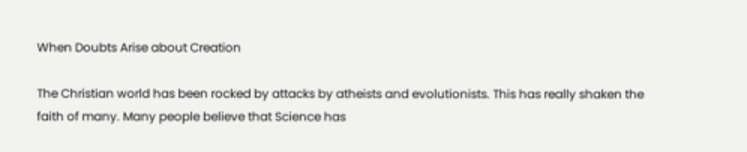When Doubts Arise about Creation

The Christian world has been rocked by attacks by atheists and evolutionists. This has really shaken the faith of many. Many people believe that Science has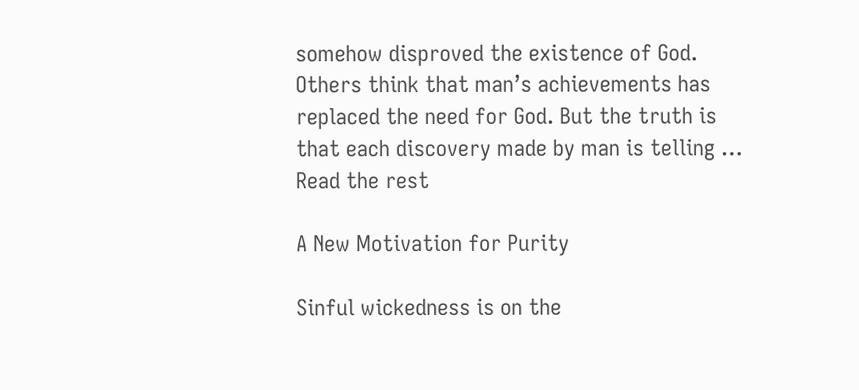somehow disproved the existence of God. Others think that man’s achievements has replaced the need for God. But the truth is that each discovery made by man is telling … Read the rest

A New Motivation for Purity

Sinful wickedness is on the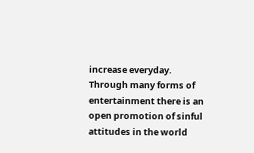increase everyday. Through many forms of entertainment there is an open promotion of sinful attitudes in the world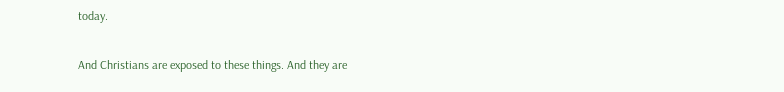today.

And Christians are exposed to these things. And they are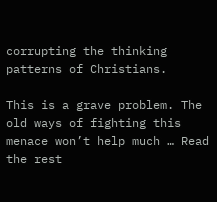corrupting the thinking patterns of Christians.

This is a grave problem. The old ways of fighting this menace won’t help much … Read the rest